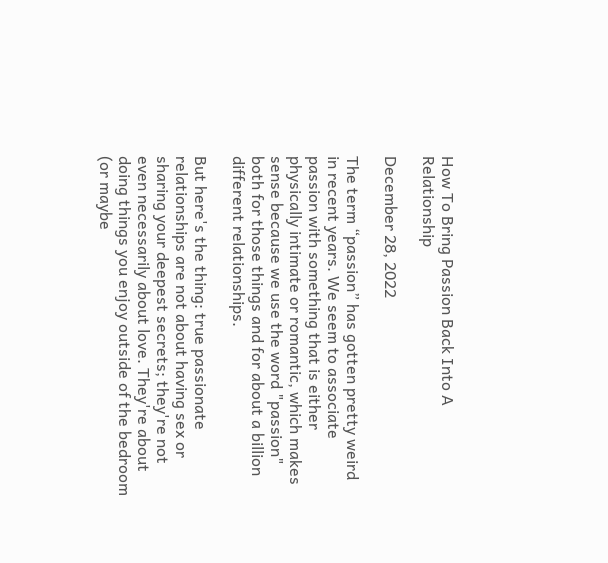How To Bring Passion Back Into A Relationship

December 28, 2022

The term “passion” has gotten pretty weird in recent years. We seem to associate passion with something that is either physically intimate or romantic, which makes sense because we use the word "passion" both for those things and for about a billion different relationships.

But here's the thing: true passionate relationships are not about having sex or sharing your deepest secrets; they're not even necessarily about love. They're about doing things you enjoy outside of the bedroom (or maybe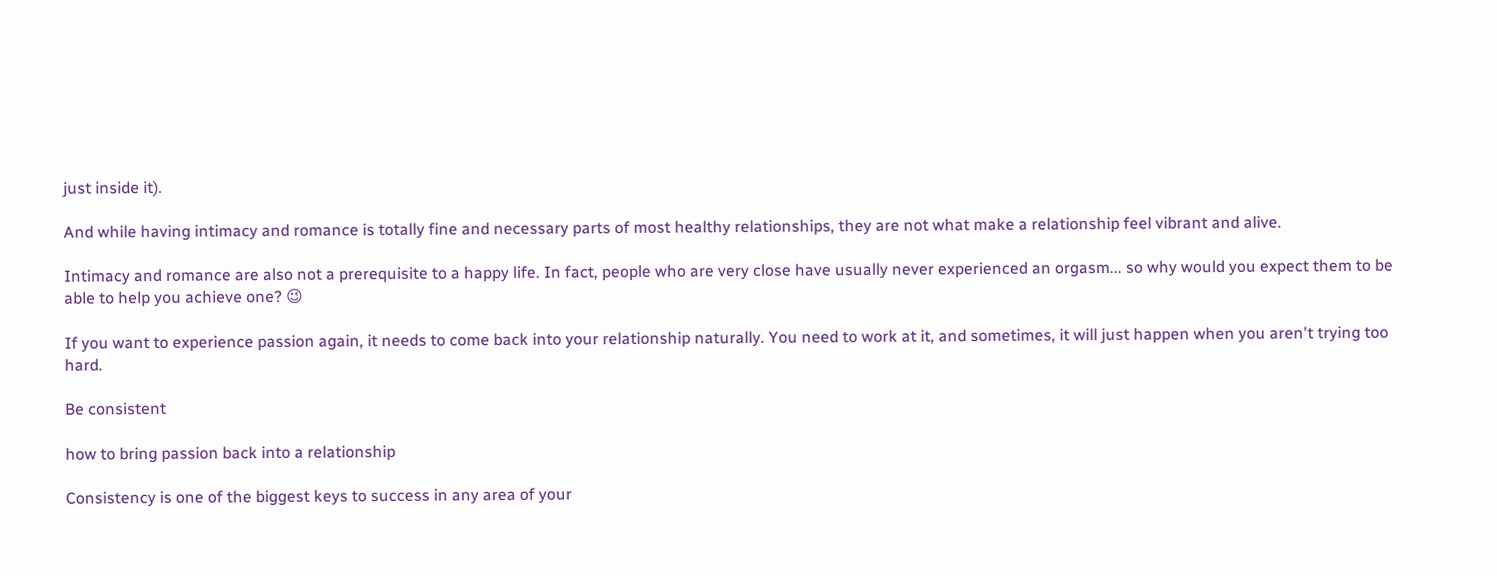just inside it).

And while having intimacy and romance is totally fine and necessary parts of most healthy relationships, they are not what make a relationship feel vibrant and alive.

Intimacy and romance are also not a prerequisite to a happy life. In fact, people who are very close have usually never experienced an orgasm... so why would you expect them to be able to help you achieve one? 😉

If you want to experience passion again, it needs to come back into your relationship naturally. You need to work at it, and sometimes, it will just happen when you aren't trying too hard.

Be consistent

how to bring passion back into a relationship

Consistency is one of the biggest keys to success in any area of your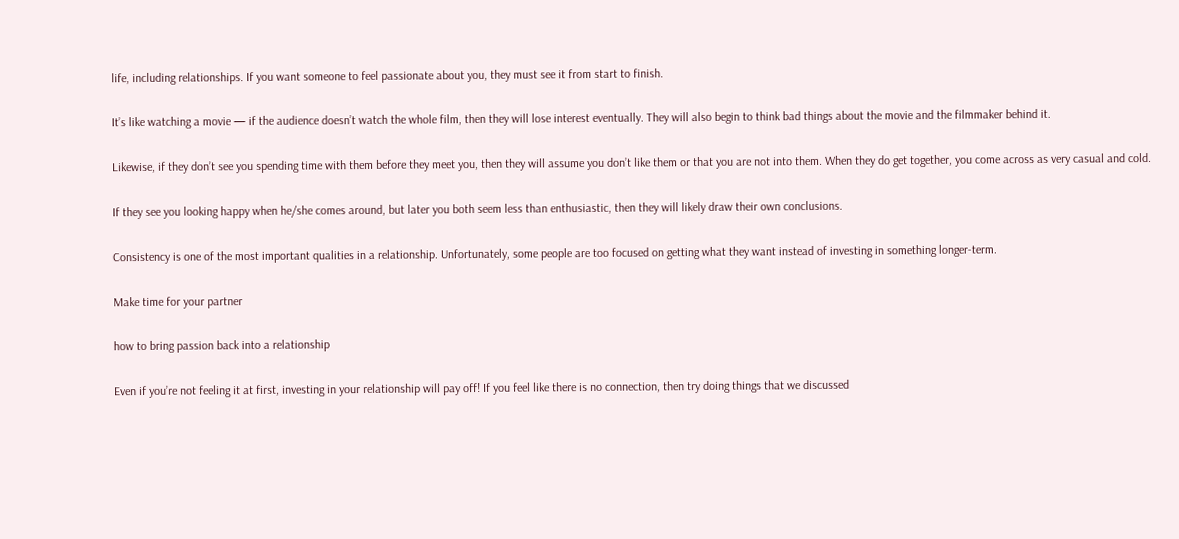life, including relationships. If you want someone to feel passionate about you, they must see it from start to finish.

It’s like watching a movie — if the audience doesn’t watch the whole film, then they will lose interest eventually. They will also begin to think bad things about the movie and the filmmaker behind it.

Likewise, if they don’t see you spending time with them before they meet you, then they will assume you don’t like them or that you are not into them. When they do get together, you come across as very casual and cold.

If they see you looking happy when he/she comes around, but later you both seem less than enthusiastic, then they will likely draw their own conclusions.

Consistency is one of the most important qualities in a relationship. Unfortunately, some people are too focused on getting what they want instead of investing in something longer-term.

Make time for your partner

how to bring passion back into a relationship

Even if you’re not feeling it at first, investing in your relationship will pay off! If you feel like there is no connection, then try doing things that we discussed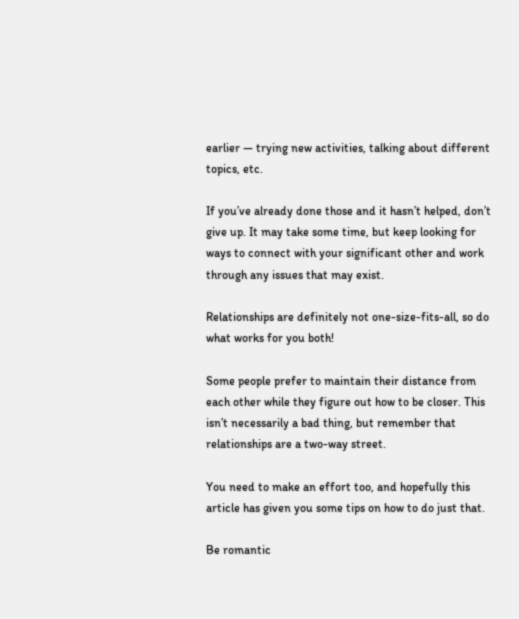earlier — trying new activities, talking about different topics, etc.

If you’ve already done those and it hasn’t helped, don’t give up. It may take some time, but keep looking for ways to connect with your significant other and work through any issues that may exist.

Relationships are definitely not one-size-fits-all, so do what works for you both!

Some people prefer to maintain their distance from each other while they figure out how to be closer. This isn’t necessarily a bad thing, but remember that relationships are a two-way street.

You need to make an effort too, and hopefully this article has given you some tips on how to do just that.

Be romantic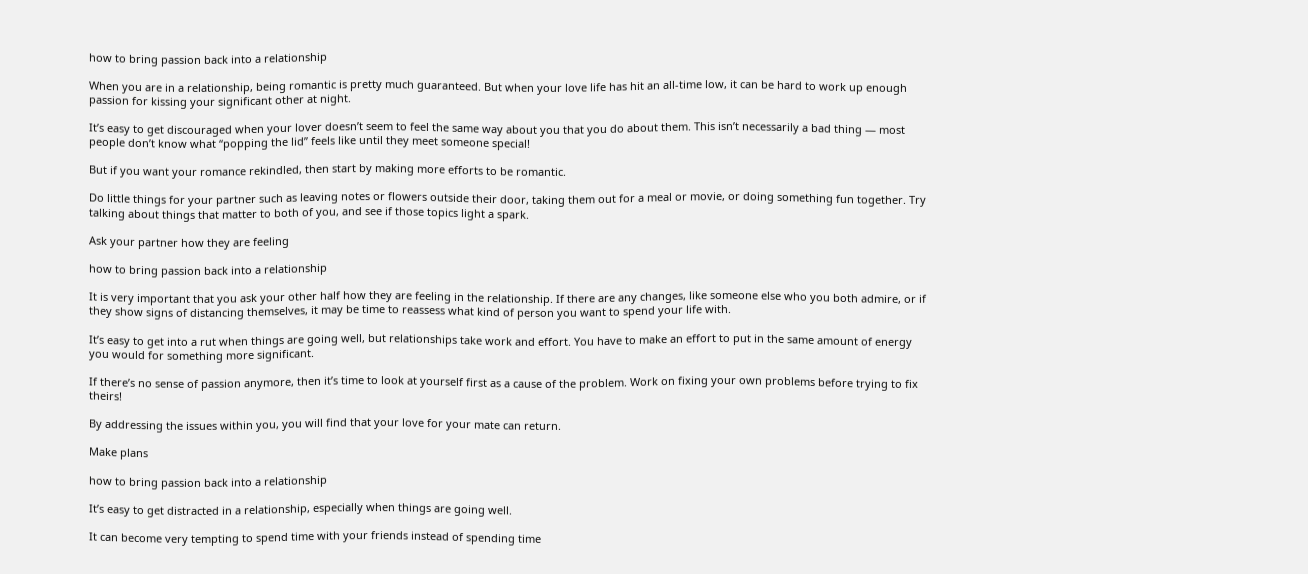how to bring passion back into a relationship

When you are in a relationship, being romantic is pretty much guaranteed. But when your love life has hit an all-time low, it can be hard to work up enough passion for kissing your significant other at night.

It’s easy to get discouraged when your lover doesn’t seem to feel the same way about you that you do about them. This isn’t necessarily a bad thing — most people don’t know what “popping the lid” feels like until they meet someone special!

But if you want your romance rekindled, then start by making more efforts to be romantic.

Do little things for your partner such as leaving notes or flowers outside their door, taking them out for a meal or movie, or doing something fun together. Try talking about things that matter to both of you, and see if those topics light a spark.

Ask your partner how they are feeling

how to bring passion back into a relationship

It is very important that you ask your other half how they are feeling in the relationship. If there are any changes, like someone else who you both admire, or if they show signs of distancing themselves, it may be time to reassess what kind of person you want to spend your life with.

It’s easy to get into a rut when things are going well, but relationships take work and effort. You have to make an effort to put in the same amount of energy you would for something more significant.

If there’s no sense of passion anymore, then it’s time to look at yourself first as a cause of the problem. Work on fixing your own problems before trying to fix theirs!

By addressing the issues within you, you will find that your love for your mate can return.

Make plans

how to bring passion back into a relationship

It’s easy to get distracted in a relationship, especially when things are going well.

It can become very tempting to spend time with your friends instead of spending time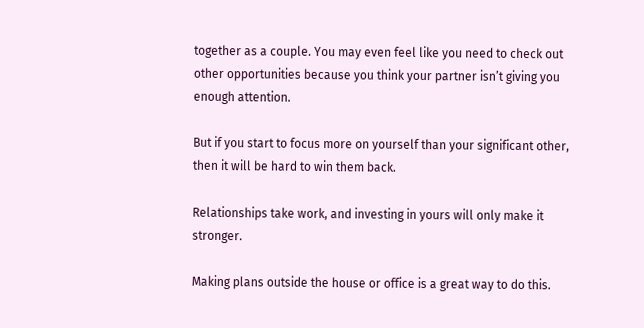together as a couple. You may even feel like you need to check out other opportunities because you think your partner isn’t giving you enough attention.

But if you start to focus more on yourself than your significant other, then it will be hard to win them back.

Relationships take work, and investing in yours will only make it stronger.

Making plans outside the house or office is a great way to do this.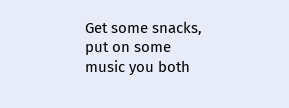Get some snacks, put on some music you both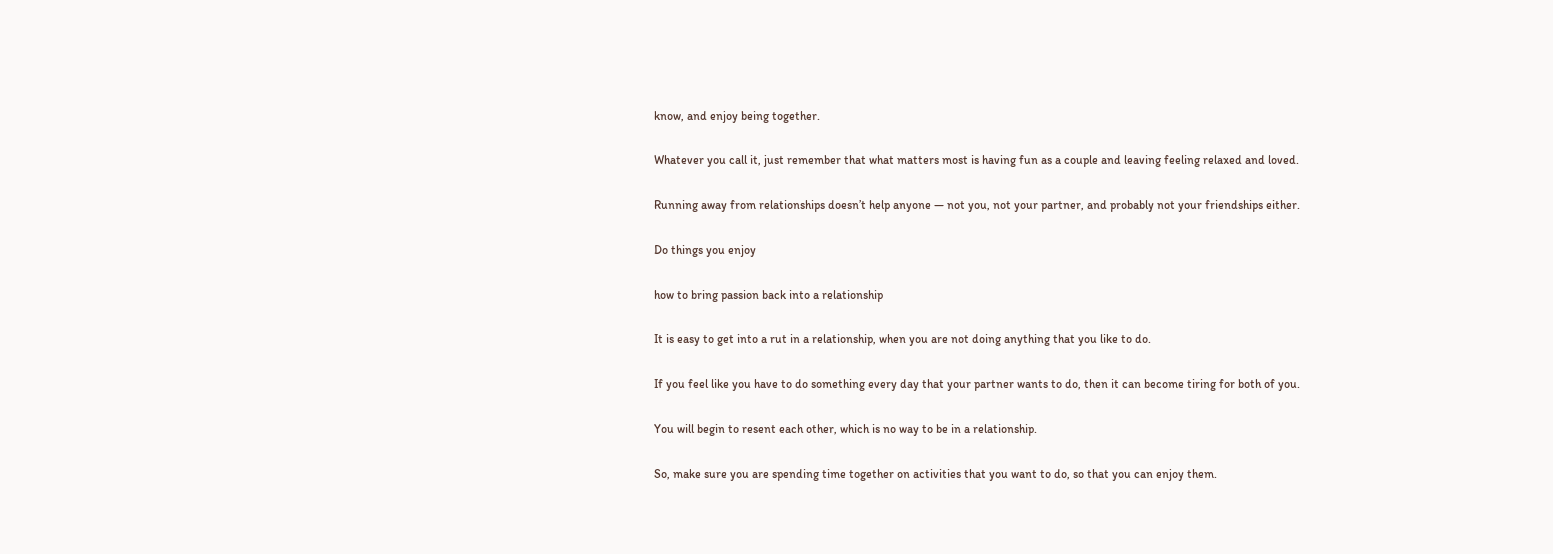know, and enjoy being together.

Whatever you call it, just remember that what matters most is having fun as a couple and leaving feeling relaxed and loved.

Running away from relationships doesn’t help anyone — not you, not your partner, and probably not your friendships either.

Do things you enjoy

how to bring passion back into a relationship

It is easy to get into a rut in a relationship, when you are not doing anything that you like to do.

If you feel like you have to do something every day that your partner wants to do, then it can become tiring for both of you.

You will begin to resent each other, which is no way to be in a relationship.

So, make sure you are spending time together on activities that you want to do, so that you can enjoy them.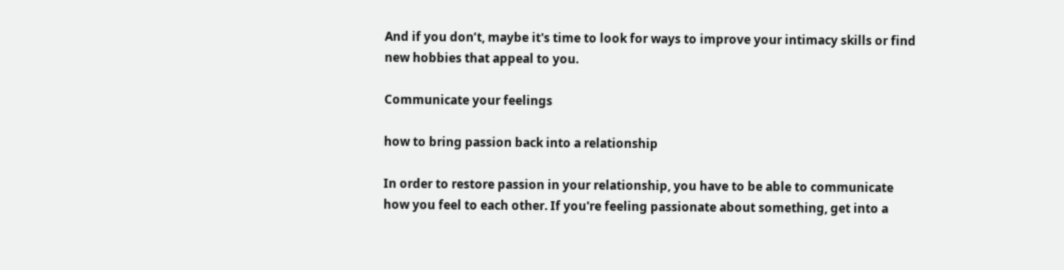And if you don’t, maybe it's time to look for ways to improve your intimacy skills or find new hobbies that appeal to you.

Communicate your feelings

how to bring passion back into a relationship

In order to restore passion in your relationship, you have to be able to communicate how you feel to each other. If you're feeling passionate about something, get into a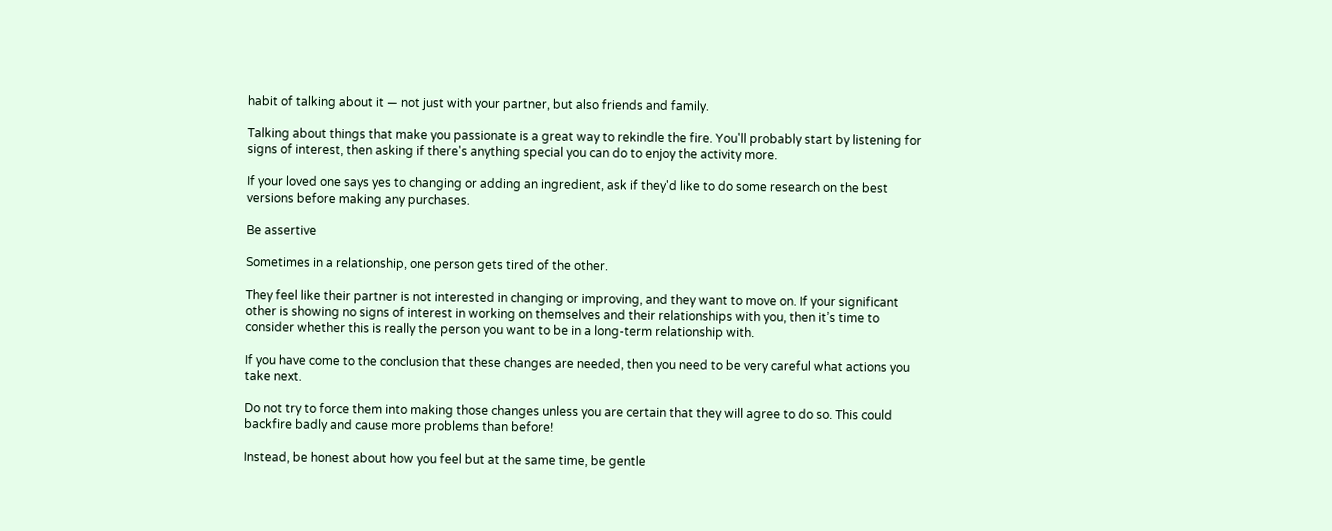habit of talking about it — not just with your partner, but also friends and family.

Talking about things that make you passionate is a great way to rekindle the fire. You'll probably start by listening for signs of interest, then asking if there's anything special you can do to enjoy the activity more.

If your loved one says yes to changing or adding an ingredient, ask if they'd like to do some research on the best versions before making any purchases.

Be assertive

Sometimes in a relationship, one person gets tired of the other.

They feel like their partner is not interested in changing or improving, and they want to move on. If your significant other is showing no signs of interest in working on themselves and their relationships with you, then it’s time to consider whether this is really the person you want to be in a long-term relationship with.

If you have come to the conclusion that these changes are needed, then you need to be very careful what actions you take next.

Do not try to force them into making those changes unless you are certain that they will agree to do so. This could backfire badly and cause more problems than before!

Instead, be honest about how you feel but at the same time, be gentle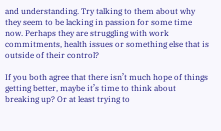and understanding. Try talking to them about why they seem to be lacking in passion for some time now. Perhaps they are struggling with work commitments, health issues or something else that is outside of their control?

If you both agree that there isn’t much hope of things getting better, maybe it’s time to think about breaking up? Or at least trying to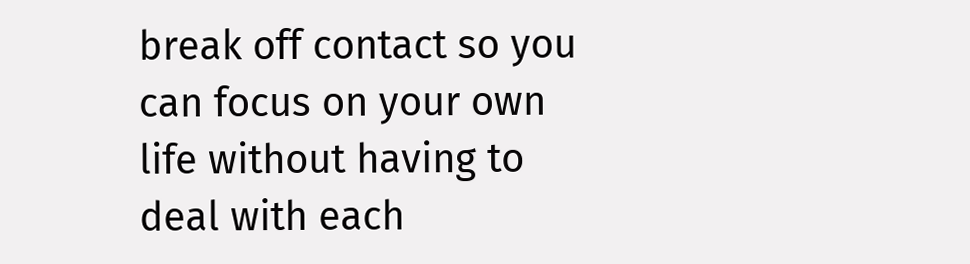break off contact so you can focus on your own life without having to deal with each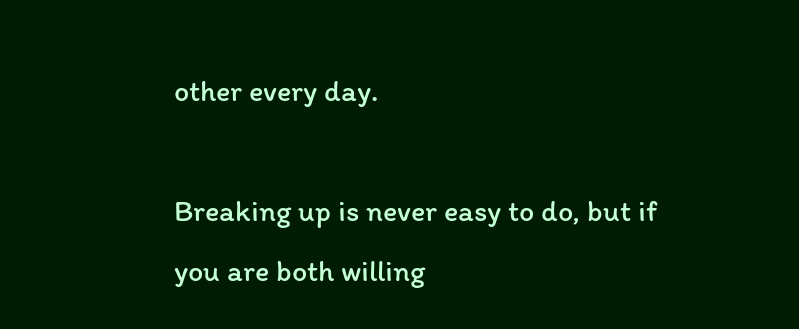other every day.

Breaking up is never easy to do, but if you are both willing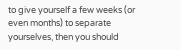to give yourself a few weeks (or even months) to separate yourselves, then you should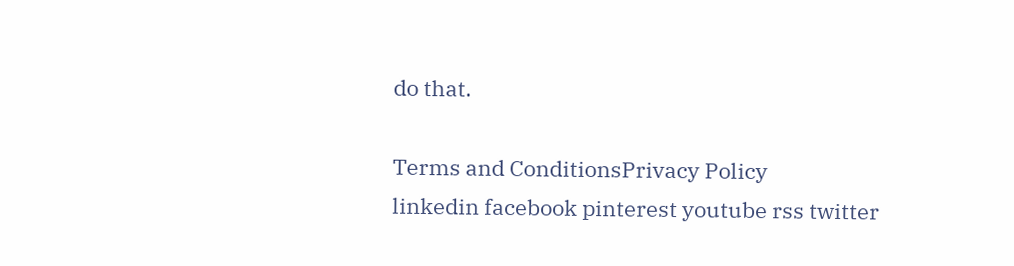do that.

Terms and ConditionsPrivacy Policy
linkedin facebook pinterest youtube rss twitter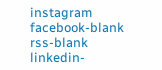instagram facebook-blank rss-blank linkedin-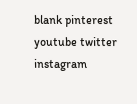blank pinterest youtube twitter instagram